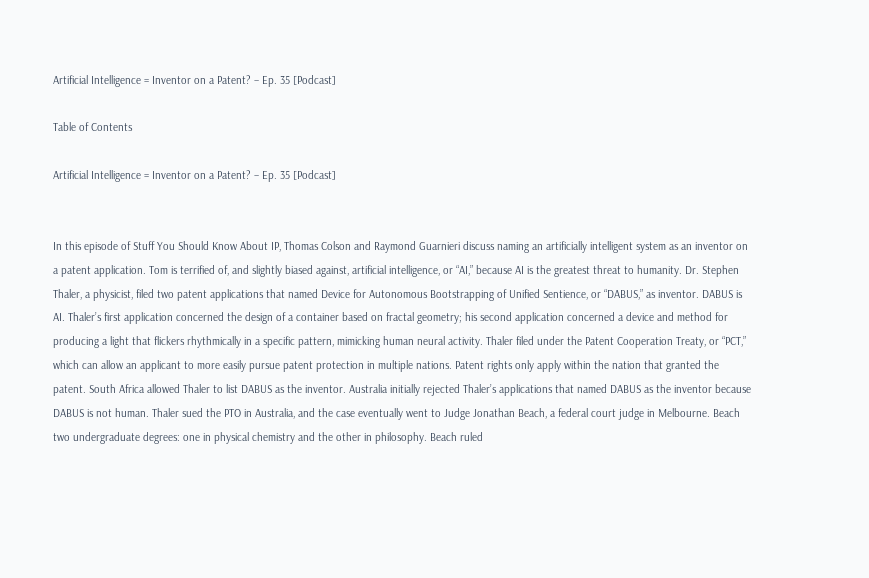Artificial Intelligence = Inventor on a Patent? – Ep. 35 [Podcast]

Table of Contents

Artificial Intelligence = Inventor on a Patent? – Ep. 35 [Podcast]


In this episode of Stuff You Should Know About IP, Thomas Colson and Raymond Guarnieri discuss naming an artificially intelligent system as an inventor on a patent application. Tom is terrified of, and slightly biased against, artificial intelligence, or “AI,” because AI is the greatest threat to humanity. Dr. Stephen Thaler, a physicist, filed two patent applications that named Device for Autonomous Bootstrapping of Unified Sentience, or “DABUS,” as inventor. DABUS is AI. Thaler’s first application concerned the design of a container based on fractal geometry; his second application concerned a device and method for producing a light that flickers rhythmically in a specific pattern, mimicking human neural activity. Thaler filed under the Patent Cooperation Treaty, or “PCT,” which can allow an applicant to more easily pursue patent protection in multiple nations. Patent rights only apply within the nation that granted the patent. South Africa allowed Thaler to list DABUS as the inventor. Australia initially rejected Thaler’s applications that named DABUS as the inventor because DABUS is not human. Thaler sued the PTO in Australia, and the case eventually went to Judge Jonathan Beach, a federal court judge in Melbourne. Beach two undergraduate degrees: one in physical chemistry and the other in philosophy. Beach ruled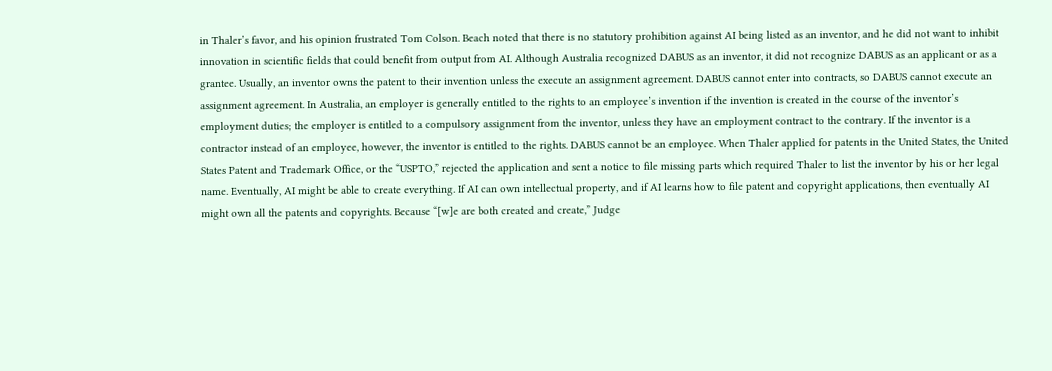in Thaler’s favor, and his opinion frustrated Tom Colson. Beach noted that there is no statutory prohibition against AI being listed as an inventor, and he did not want to inhibit innovation in scientific fields that could benefit from output from AI. Although Australia recognized DABUS as an inventor, it did not recognize DABUS as an applicant or as a grantee. Usually, an inventor owns the patent to their invention unless the execute an assignment agreement. DABUS cannot enter into contracts, so DABUS cannot execute an assignment agreement. In Australia, an employer is generally entitled to the rights to an employee’s invention if the invention is created in the course of the inventor’s employment duties; the employer is entitled to a compulsory assignment from the inventor, unless they have an employment contract to the contrary. If the inventor is a contractor instead of an employee, however, the inventor is entitled to the rights. DABUS cannot be an employee. When Thaler applied for patents in the United States, the United States Patent and Trademark Office, or the “USPTO,” rejected the application and sent a notice to file missing parts which required Thaler to list the inventor by his or her legal name. Eventually, AI might be able to create everything. If AI can own intellectual property, and if AI learns how to file patent and copyright applications, then eventually AI might own all the patents and copyrights. Because “[w]e are both created and create,” Judge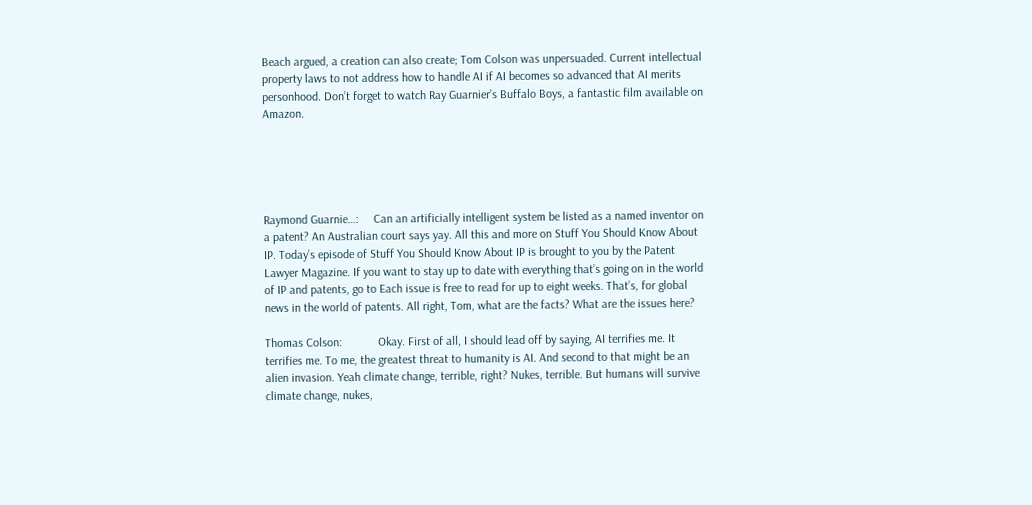Beach argued, a creation can also create; Tom Colson was unpersuaded. Current intellectual property laws to not address how to handle AI if AI becomes so advanced that AI merits personhood. Don’t forget to watch Ray Guarnier’s Buffalo Boys, a fantastic film available on Amazon.





Raymond Guarnie…:     Can an artificially intelligent system be listed as a named inventor on a patent? An Australian court says yay. All this and more on Stuff You Should Know About IP. Today’s episode of Stuff You Should Know About IP is brought to you by the Patent Lawyer Magazine. If you want to stay up to date with everything that’s going on in the world of IP and patents, go to Each issue is free to read for up to eight weeks. That’s, for global news in the world of patents. All right, Tom, what are the facts? What are the issues here?

Thomas Colson:            Okay. First of all, I should lead off by saying, AI terrifies me. It terrifies me. To me, the greatest threat to humanity is AI. And second to that might be an alien invasion. Yeah climate change, terrible, right? Nukes, terrible. But humans will survive climate change, nukes,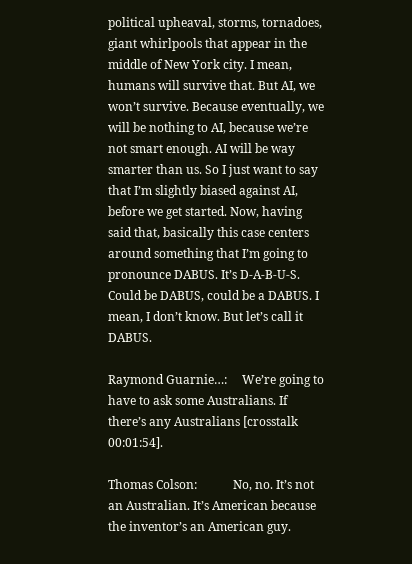political upheaval, storms, tornadoes, giant whirlpools that appear in the middle of New York city. I mean, humans will survive that. But AI, we won’t survive. Because eventually, we will be nothing to AI, because we’re not smart enough. AI will be way smarter than us. So I just want to say that I’m slightly biased against AI, before we get started. Now, having said that, basically this case centers around something that I’m going to pronounce DABUS. It’s D-A-B-U-S. Could be DABUS, could be a DABUS. I mean, I don’t know. But let’s call it DABUS.

Raymond Guarnie…:     We’re going to have to ask some Australians. If there’s any Australians [crosstalk 00:01:54].

Thomas Colson:            No, no. It’s not an Australian. It’s American because the inventor’s an American guy.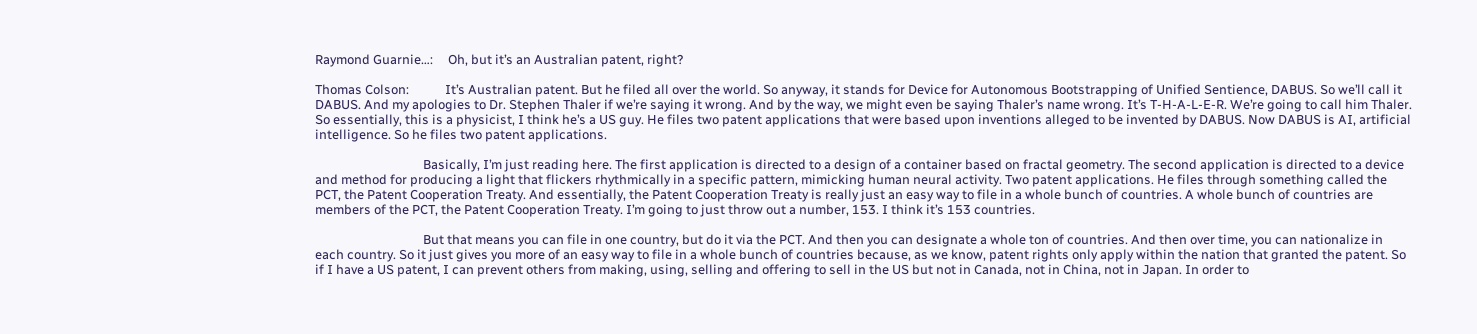Raymond Guarnie…:     Oh, but it’s an Australian patent, right?

Thomas Colson:            It’s Australian patent. But he filed all over the world. So anyway, it stands for Device for Autonomous Bootstrapping of Unified Sentience, DABUS. So we’ll call it DABUS. And my apologies to Dr. Stephen Thaler if we’re saying it wrong. And by the way, we might even be saying Thaler’s name wrong. It’s T-H-A-L-E-R. We’re going to call him Thaler. So essentially, this is a physicist, I think he’s a US guy. He files two patent applications that were based upon inventions alleged to be invented by DABUS. Now DABUS is AI, artificial intelligence. So he files two patent applications.

                                    Basically, I’m just reading here. The first application is directed to a design of a container based on fractal geometry. The second application is directed to a device and method for producing a light that flickers rhythmically in a specific pattern, mimicking human neural activity. Two patent applications. He files through something called the PCT, the Patent Cooperation Treaty. And essentially, the Patent Cooperation Treaty is really just an easy way to file in a whole bunch of countries. A whole bunch of countries are members of the PCT, the Patent Cooperation Treaty. I’m going to just throw out a number, 153. I think it’s 153 countries.

                                    But that means you can file in one country, but do it via the PCT. And then you can designate a whole ton of countries. And then over time, you can nationalize in each country. So it just gives you more of an easy way to file in a whole bunch of countries because, as we know, patent rights only apply within the nation that granted the patent. So if I have a US patent, I can prevent others from making, using, selling and offering to sell in the US but not in Canada, not in China, not in Japan. In order to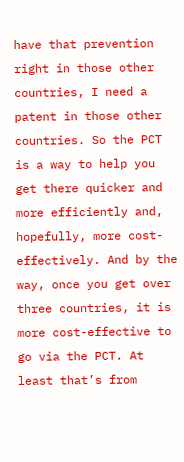have that prevention right in those other countries, I need a patent in those other countries. So the PCT is a way to help you get there quicker and more efficiently and, hopefully, more cost-effectively. And by the way, once you get over three countries, it is more cost-effective to go via the PCT. At least that’s from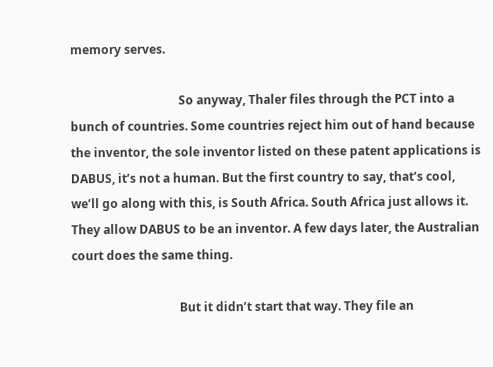memory serves.

                                    So anyway, Thaler files through the PCT into a bunch of countries. Some countries reject him out of hand because the inventor, the sole inventor listed on these patent applications is DABUS, it’s not a human. But the first country to say, that’s cool, we’ll go along with this, is South Africa. South Africa just allows it. They allow DABUS to be an inventor. A few days later, the Australian court does the same thing.

                                    But it didn’t start that way. They file an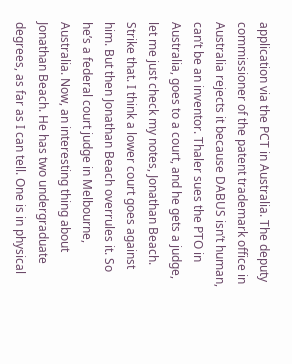application via the PCT in Australia. The deputy commissioner of the patent trademark office in Australia rejects it because DABUS isn’t human, can’t be an inventor. Thaler sues the PTO in Australia, goes to a court, and he gets a judge, let me just check my notes, Jonathan Beach. Strike that. I think a lower court goes against him. But then Jonathan Beach overrules it. So he’s a federal court judge in Melbourne, Australia. Now, an interesting thing about Jonathan Beach. He has two undergraduate degrees, as far as I can tell. One is in physical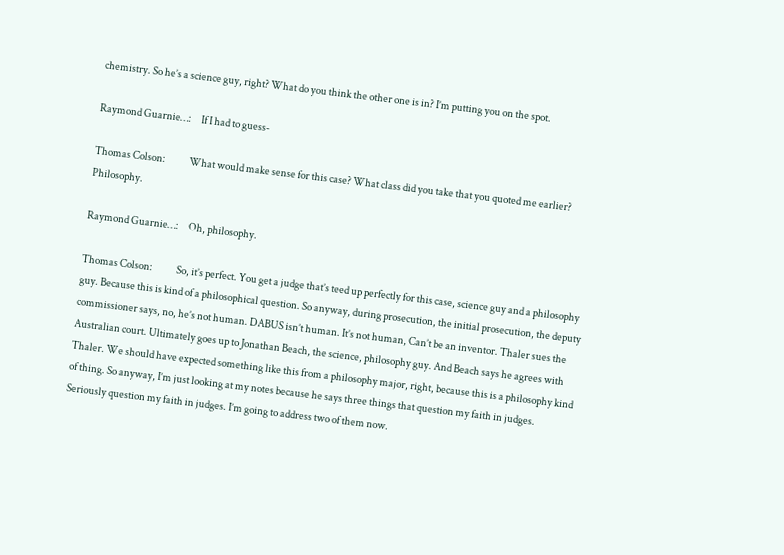chemistry. So he’s a science guy, right? What do you think the other one is in? I’m putting you on the spot.

Raymond Guarnie…:     If I had to guess-

Thomas Colson:            What would make sense for this case? What class did you take that you quoted me earlier? Philosophy.

Raymond Guarnie…:     Oh, philosophy.

Thomas Colson:            So, it’s perfect. You get a judge that’s teed up perfectly for this case, science guy and a philosophy guy. Because this is kind of a philosophical question. So anyway, during prosecution, the initial prosecution, the deputy commissioner says, no, he’s not human. DABUS isn’t human. It’s not human, Can’t be an inventor. Thaler sues the Australian court. Ultimately goes up to Jonathan Beach, the science, philosophy guy. And Beach says he agrees with Thaler. We should have expected something like this from a philosophy major, right, because this is a philosophy kind of thing. So anyway, I’m just looking at my notes because he says three things that question my faith in judges. Seriously question my faith in judges. I’m going to address two of them now.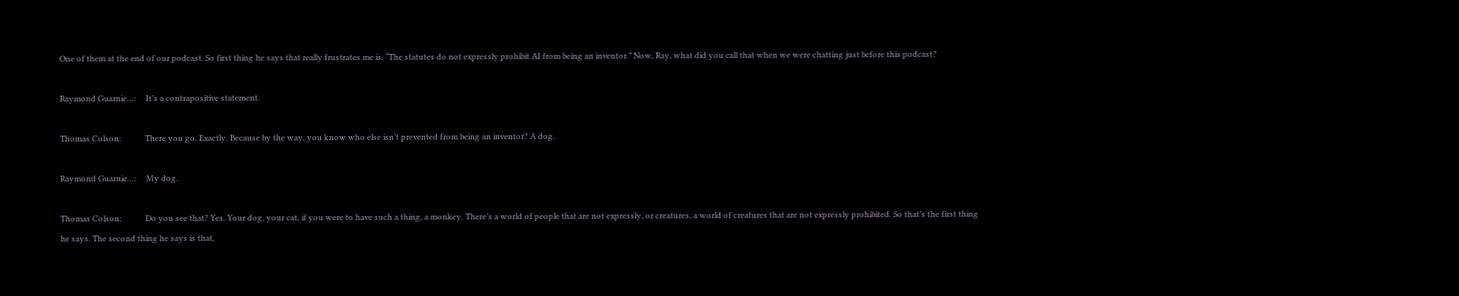One of them at the end of our podcast. So first thing he says that really frustrates me is, “The statutes do not expressly prohibit AI from being an inventor.” Now, Ray, what did you call that when we were chatting just before this podcast?

Raymond Guarnie…:     It’s a contrapositive statement.

Thomas Colson:            There you go. Exactly. Because by the way, you know who else isn’t prevented from being an inventor? A dog.

Raymond Guarnie…:     My dog.

Thomas Colson:            Do you see that? Yes. Your dog, your cat, if you were to have such a thing, a monkey. There’s a world of people that are not expressly, or creatures, a world of creatures that are not expressly prohibited. So that’s the first thing he says. The second thing he says is that,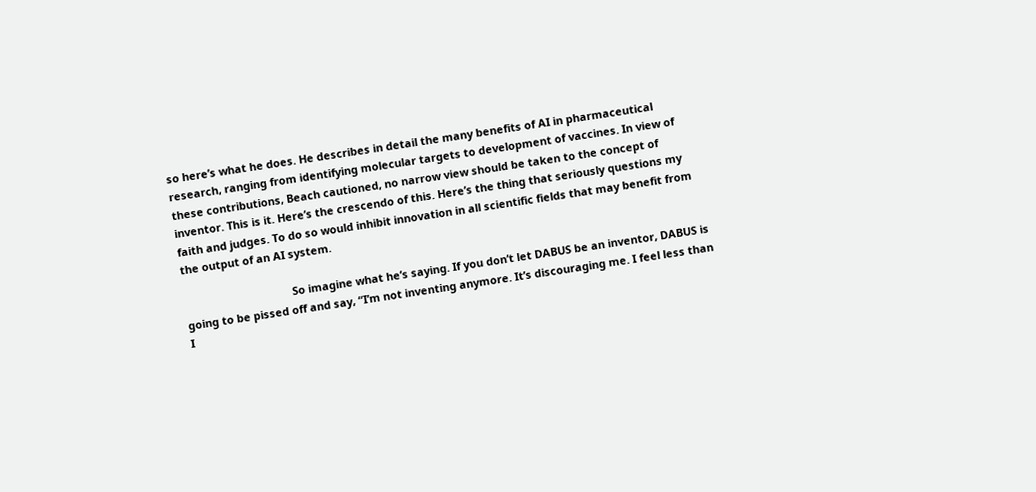so here’s what he does. He describes in detail the many benefits of AI in pharmaceutical research, ranging from identifying molecular targets to development of vaccines. In view of these contributions, Beach cautioned, no narrow view should be taken to the concept of inventor. This is it. Here’s the crescendo of this. Here’s the thing that seriously questions my faith and judges. To do so would inhibit innovation in all scientific fields that may benefit from the output of an AI system.

                                    So imagine what he’s saying. If you don’t let DABUS be an inventor, DABUS is going to be pissed off and say, “I’m not inventing anymore. It’s discouraging me. I feel less than I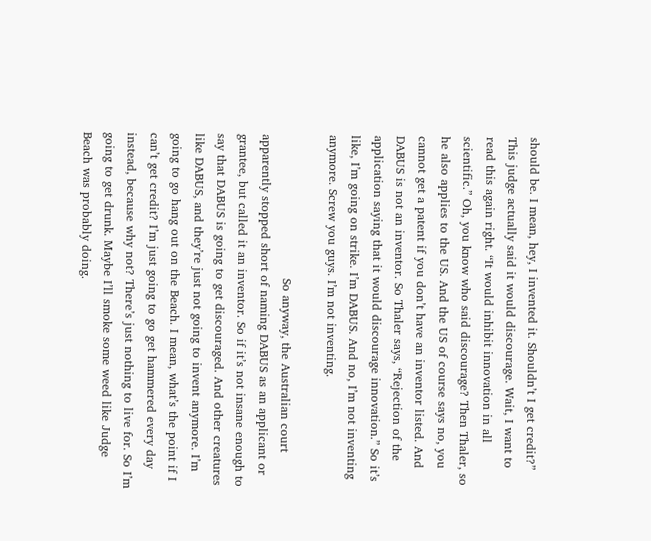should be. I mean, hey, I invented it. Shouldn’t I get credit?” This judge actually said it would discourage. Wait, I want to read this again right. “It would inhibit innovation in all scientific.” Oh, you know who said discourage? Then Thaler, so he also applies to the US. And the US of course says no, you cannot get a patent if you don’t have an inventor listed. And DABUS is not an inventor. So Thaler says, “Rejection of the application saying that it would discourage innovation.” So it’s like, I’m going on strike. I’m DABUS. And no, I’m not inventing anymore. Screw you guys. I’m not inventing.

                                    So anyway, the Australian court apparently stopped short of naming DABUS as an applicant or grantee, but called it an inventor. So if it’s not insane enough to say that DABUS is going to get discouraged. And other creatures like DABUS, and they’re just not going to invent anymore. I’m going to go hang out on the Beach. I mean, what’s the point if I can’t get credit? I’m just going to go get hammered every day instead, because why not? There’s just nothing to live for. So I’m going to get drunk. Maybe I’ll smoke some weed like Judge Beach was probably doing.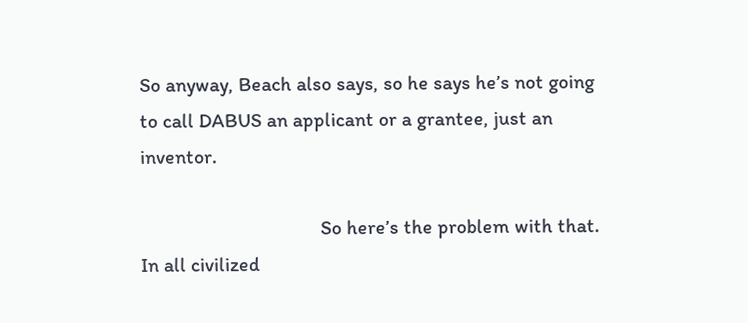So anyway, Beach also says, so he says he’s not going to call DABUS an applicant or a grantee, just an inventor.

                                    So here’s the problem with that. In all civilized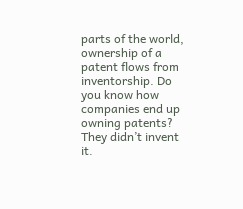parts of the world, ownership of a patent flows from inventorship. Do you know how companies end up owning patents? They didn’t invent it.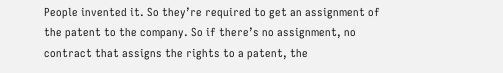People invented it. So they’re required to get an assignment of the patent to the company. So if there’s no assignment, no contract that assigns the rights to a patent, the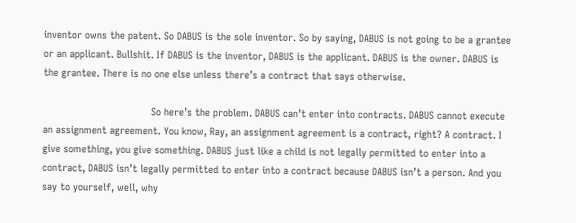inventor owns the patent. So DABUS is the sole inventor. So by saying, DABUS is not going to be a grantee or an applicant. Bullshit. If DABUS is the inventor, DABUS is the applicant. DABUS is the owner. DABUS is the grantee. There is no one else unless there’s a contract that says otherwise.

                                    So here’s the problem. DABUS can’t enter into contracts. DABUS cannot execute an assignment agreement. You know, Ray, an assignment agreement is a contract, right? A contract. I give something, you give something. DABUS just like a child is not legally permitted to enter into a contract, DABUS isn’t legally permitted to enter into a contract because DABUS isn’t a person. And you say to yourself, well, why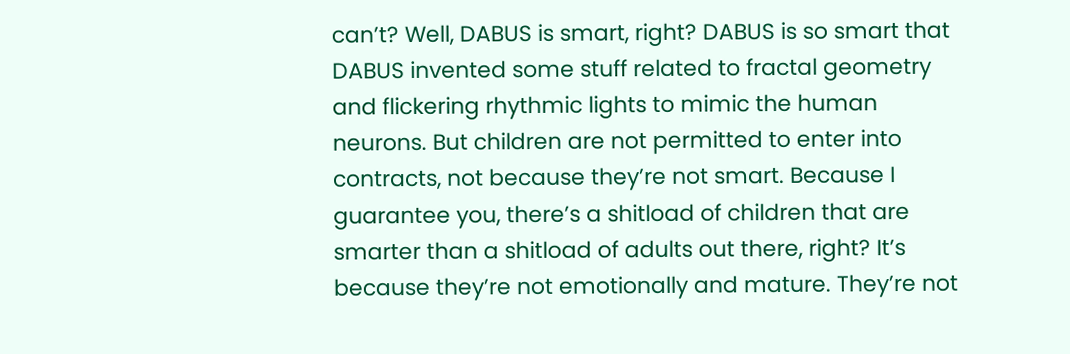can’t? Well, DABUS is smart, right? DABUS is so smart that DABUS invented some stuff related to fractal geometry and flickering rhythmic lights to mimic the human neurons. But children are not permitted to enter into contracts, not because they’re not smart. Because I guarantee you, there’s a shitload of children that are smarter than a shitload of adults out there, right? It’s because they’re not emotionally and mature. They’re not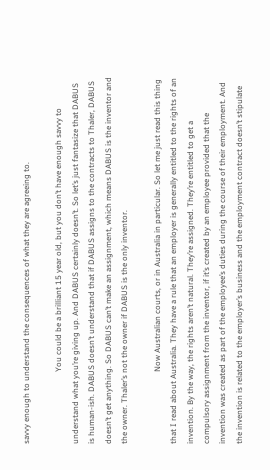savvy enough to understand the consequences of what they are agreeing to.

                                    You could be a brilliant 15 year old, but you don’t have enough savvy to understand what you’re giving up. And DABUS certainly doesn’t. So let’s just fantasize that DABUS is human-ish. DABUS doesn’t understand that if DABUS assigns to the contracts to Thaler, DABUS doesn’t get anything. So DABUS can’t make an assignment, which means DABUS is the inventor and the owner. Thaler’s not the owner if DABUS is the only inventor.

                                    Now Australian courts, or in Australia in particular. So let me just read this thing that I read about Australia. They have a rule that an employer is generally entitled to the rights of an invention. By the way, the rights aren’t natural. They’re assigned. They’re entitled to get a compulsory assignment from the inventor, if it’s created by an employee provided that the invention was created as part of the employee’s duties during the course of their employment. And the invention is related to the employer’s business and the employment contract doesn’t stipulate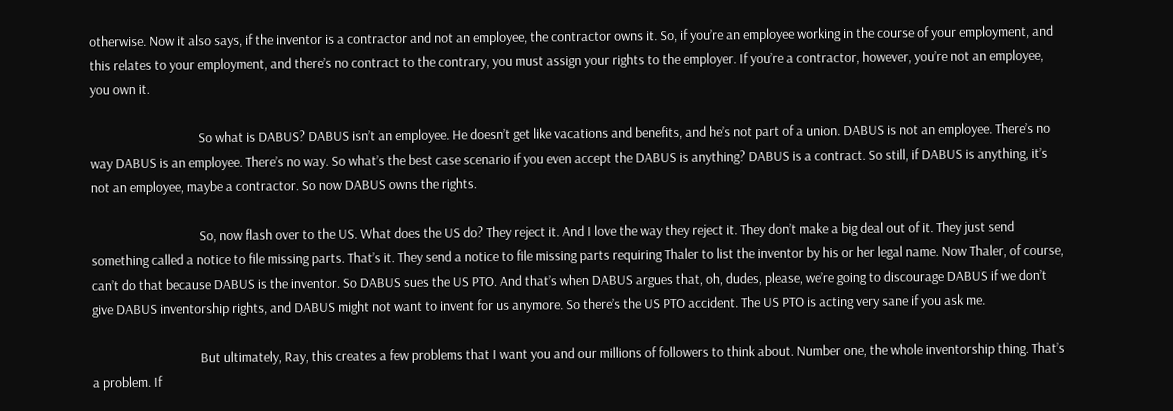otherwise. Now it also says, if the inventor is a contractor and not an employee, the contractor owns it. So, if you’re an employee working in the course of your employment, and this relates to your employment, and there’s no contract to the contrary, you must assign your rights to the employer. If you’re a contractor, however, you’re not an employee, you own it.

                                    So what is DABUS? DABUS isn’t an employee. He doesn’t get like vacations and benefits, and he’s not part of a union. DABUS is not an employee. There’s no way DABUS is an employee. There’s no way. So what’s the best case scenario if you even accept the DABUS is anything? DABUS is a contract. So still, if DABUS is anything, it’s not an employee, maybe a contractor. So now DABUS owns the rights.

                                    So, now flash over to the US. What does the US do? They reject it. And I love the way they reject it. They don’t make a big deal out of it. They just send something called a notice to file missing parts. That’s it. They send a notice to file missing parts requiring Thaler to list the inventor by his or her legal name. Now Thaler, of course, can’t do that because DABUS is the inventor. So DABUS sues the US PTO. And that’s when DABUS argues that, oh, dudes, please, we’re going to discourage DABUS if we don’t give DABUS inventorship rights, and DABUS might not want to invent for us anymore. So there’s the US PTO accident. The US PTO is acting very sane if you ask me.

                                    But ultimately, Ray, this creates a few problems that I want you and our millions of followers to think about. Number one, the whole inventorship thing. That’s a problem. If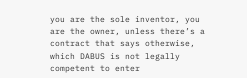you are the sole inventor, you are the owner, unless there’s a contract that says otherwise, which DABUS is not legally competent to enter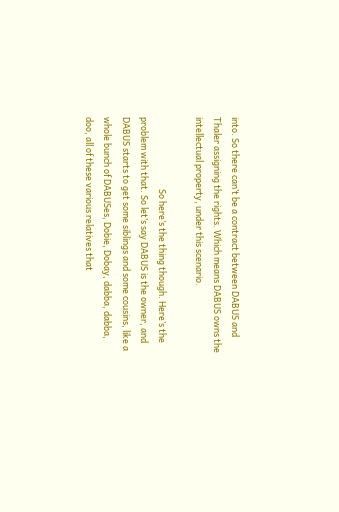into. So there can’t be a contract between DABUS and Thaler assigning the rights. Which means DABUS owns the intellectual property, under this scenario.

                                    So here’s the thing though. Here’s the problem with that. So let’s say DABUS is the owner, and DABUS starts to get some siblings and some cousins, like a whole bunch of DABUSes, Dobie, Dobay, dabba, dabba, doo, all of these various relatives that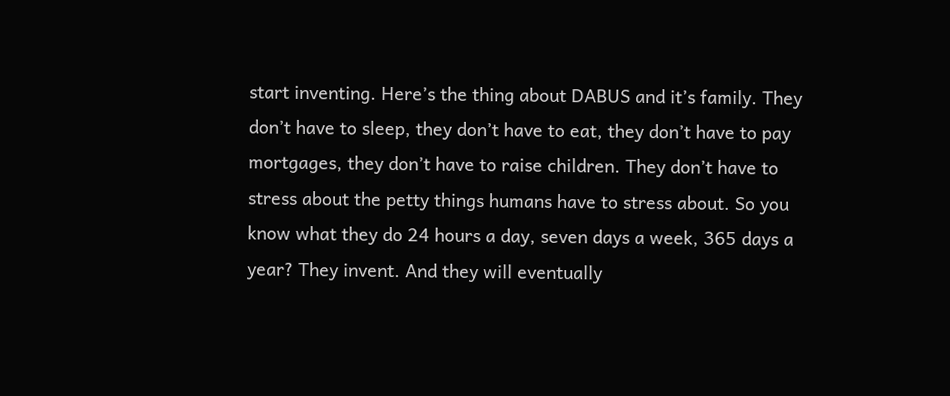start inventing. Here’s the thing about DABUS and it’s family. They don’t have to sleep, they don’t have to eat, they don’t have to pay mortgages, they don’t have to raise children. They don’t have to stress about the petty things humans have to stress about. So you know what they do 24 hours a day, seven days a week, 365 days a year? They invent. And they will eventually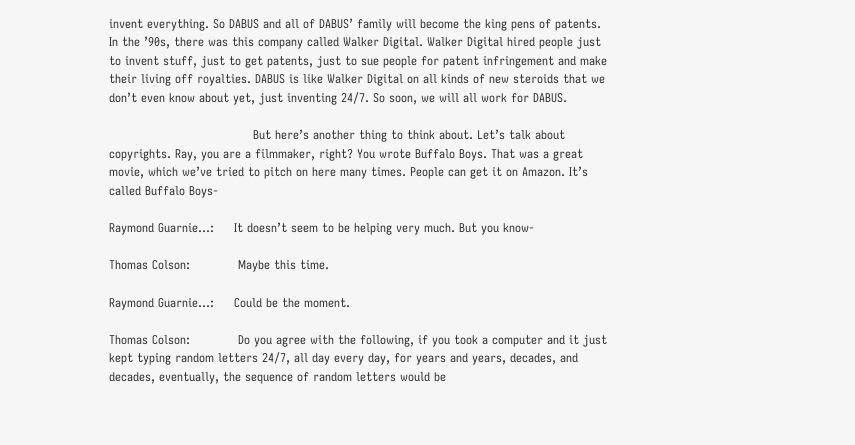invent everything. So DABUS and all of DABUS’ family will become the king pens of patents. In the ’90s, there was this company called Walker Digital. Walker Digital hired people just to invent stuff, just to get patents, just to sue people for patent infringement and make their living off royalties. DABUS is like Walker Digital on all kinds of new steroids that we don’t even know about yet, just inventing 24/7. So soon, we will all work for DABUS.

                                    But here’s another thing to think about. Let’s talk about copyrights. Ray, you are a filmmaker, right? You wrote Buffalo Boys. That was a great movie, which we’ve tried to pitch on here many times. People can get it on Amazon. It’s called Buffalo Boys-

Raymond Guarnie…:     It doesn’t seem to be helping very much. But you know-

Thomas Colson:            Maybe this time.

Raymond Guarnie…:     Could be the moment.

Thomas Colson:            Do you agree with the following, if you took a computer and it just kept typing random letters 24/7, all day every day, for years and years, decades, and decades, eventually, the sequence of random letters would be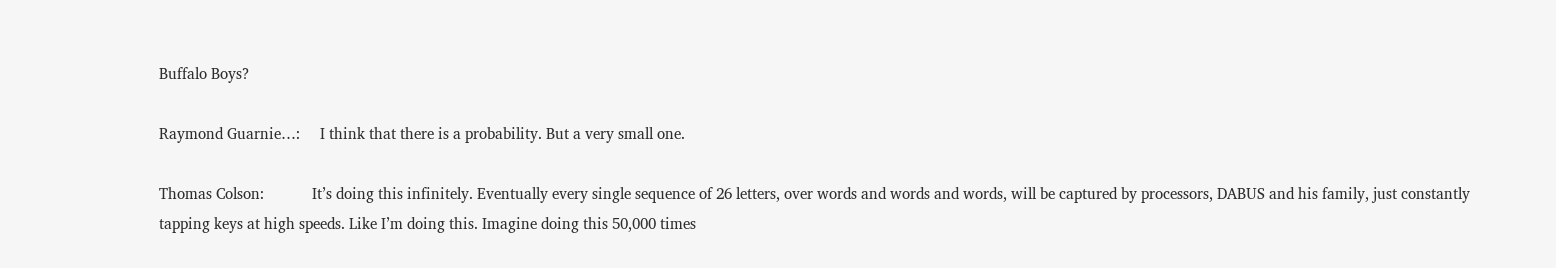Buffalo Boys?

Raymond Guarnie…:     I think that there is a probability. But a very small one.

Thomas Colson:            It’s doing this infinitely. Eventually every single sequence of 26 letters, over words and words and words, will be captured by processors, DABUS and his family, just constantly tapping keys at high speeds. Like I’m doing this. Imagine doing this 50,000 times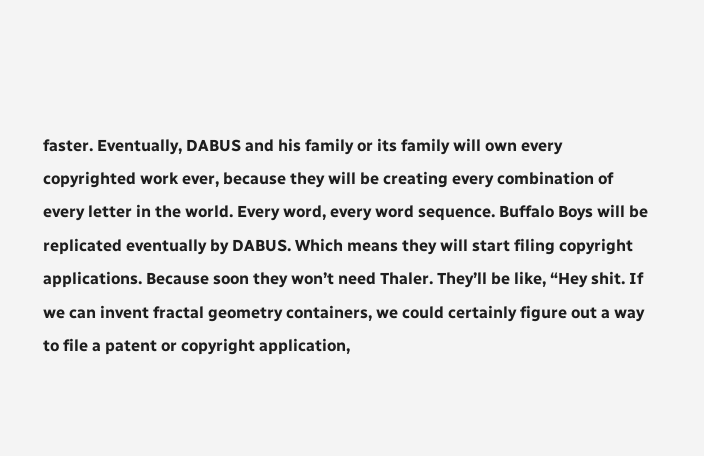faster. Eventually, DABUS and his family or its family will own every copyrighted work ever, because they will be creating every combination of every letter in the world. Every word, every word sequence. Buffalo Boys will be replicated eventually by DABUS. Which means they will start filing copyright applications. Because soon they won’t need Thaler. They’ll be like, “Hey shit. If we can invent fractal geometry containers, we could certainly figure out a way to file a patent or copyright application,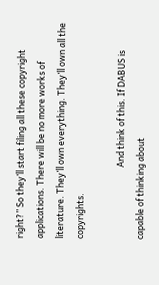right?” So they’ll start filing all these copyright applications. There will be no more works of literature. They’ll own everything. They’ll own all the copyrights.

                                    And think of this. If DABUS is capable of thinking about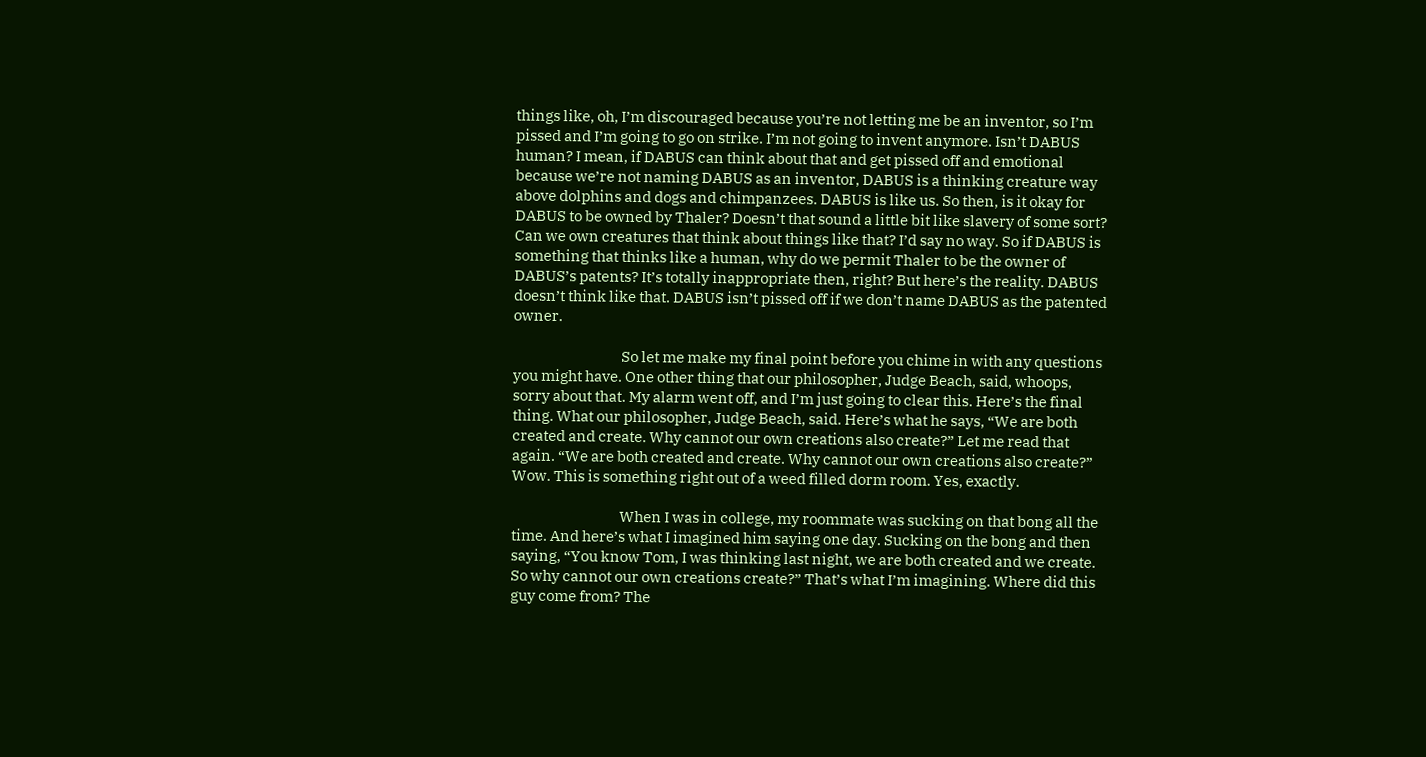things like, oh, I’m discouraged because you’re not letting me be an inventor, so I’m pissed and I’m going to go on strike. I’m not going to invent anymore. Isn’t DABUS human? I mean, if DABUS can think about that and get pissed off and emotional because we’re not naming DABUS as an inventor, DABUS is a thinking creature way above dolphins and dogs and chimpanzees. DABUS is like us. So then, is it okay for DABUS to be owned by Thaler? Doesn’t that sound a little bit like slavery of some sort? Can we own creatures that think about things like that? I’d say no way. So if DABUS is something that thinks like a human, why do we permit Thaler to be the owner of DABUS’s patents? It’s totally inappropriate then, right? But here’s the reality. DABUS doesn’t think like that. DABUS isn’t pissed off if we don’t name DABUS as the patented owner.

                                    So let me make my final point before you chime in with any questions you might have. One other thing that our philosopher, Judge Beach, said, whoops, sorry about that. My alarm went off, and I’m just going to clear this. Here’s the final thing. What our philosopher, Judge Beach, said. Here’s what he says, “We are both created and create. Why cannot our own creations also create?” Let me read that again. “We are both created and create. Why cannot our own creations also create?” Wow. This is something right out of a weed filled dorm room. Yes, exactly.

                                    When I was in college, my roommate was sucking on that bong all the time. And here’s what I imagined him saying one day. Sucking on the bong and then saying, “You know Tom, I was thinking last night, we are both created and we create. So why cannot our own creations create?” That’s what I’m imagining. Where did this guy come from? The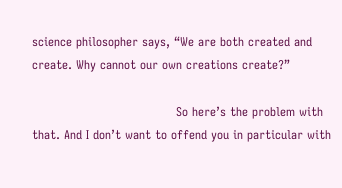science philosopher says, “We are both created and create. Why cannot our own creations create?”

                                    So here’s the problem with that. And I don’t want to offend you in particular with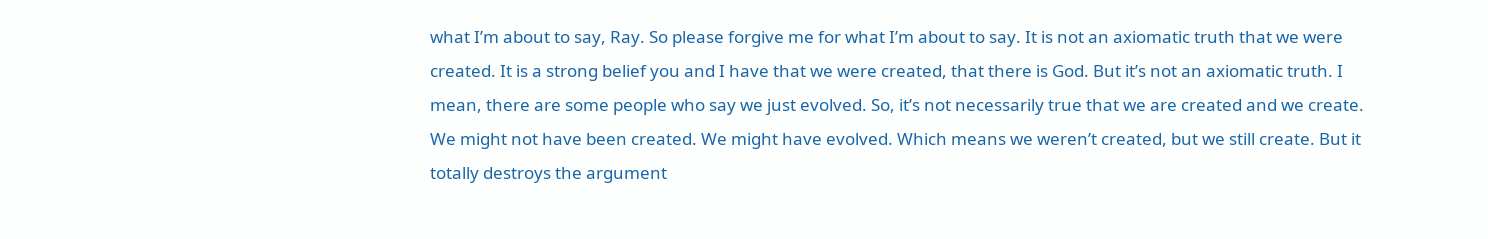what I’m about to say, Ray. So please forgive me for what I’m about to say. It is not an axiomatic truth that we were created. It is a strong belief you and I have that we were created, that there is God. But it’s not an axiomatic truth. I mean, there are some people who say we just evolved. So, it’s not necessarily true that we are created and we create. We might not have been created. We might have evolved. Which means we weren’t created, but we still create. But it totally destroys the argument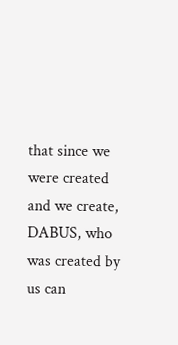that since we were created and we create, DABUS, who was created by us can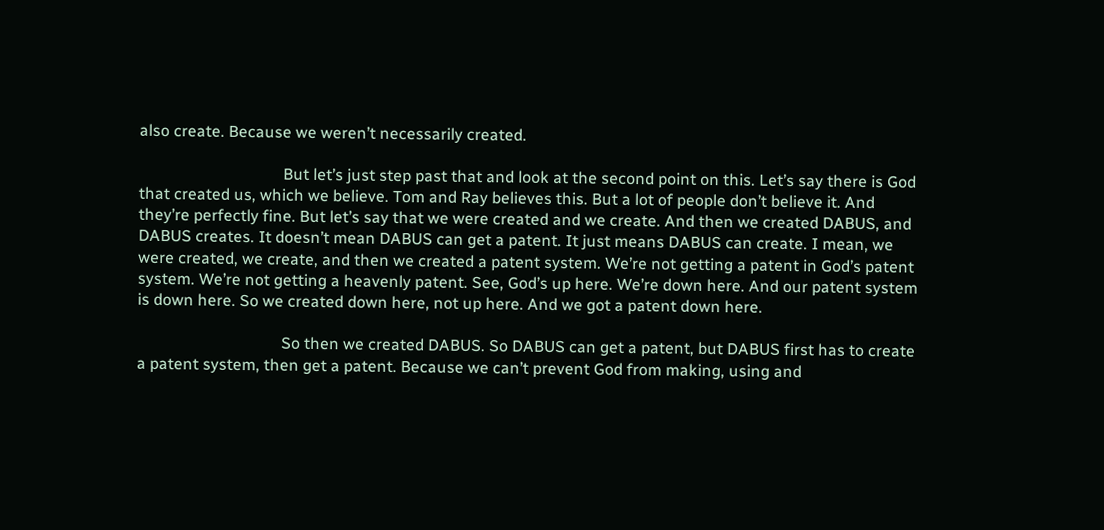also create. Because we weren’t necessarily created.

                                    But let’s just step past that and look at the second point on this. Let’s say there is God that created us, which we believe. Tom and Ray believes this. But a lot of people don’t believe it. And they’re perfectly fine. But let’s say that we were created and we create. And then we created DABUS, and DABUS creates. It doesn’t mean DABUS can get a patent. It just means DABUS can create. I mean, we were created, we create, and then we created a patent system. We’re not getting a patent in God’s patent system. We’re not getting a heavenly patent. See, God’s up here. We’re down here. And our patent system is down here. So we created down here, not up here. And we got a patent down here.

                                    So then we created DABUS. So DABUS can get a patent, but DABUS first has to create a patent system, then get a patent. Because we can’t prevent God from making, using and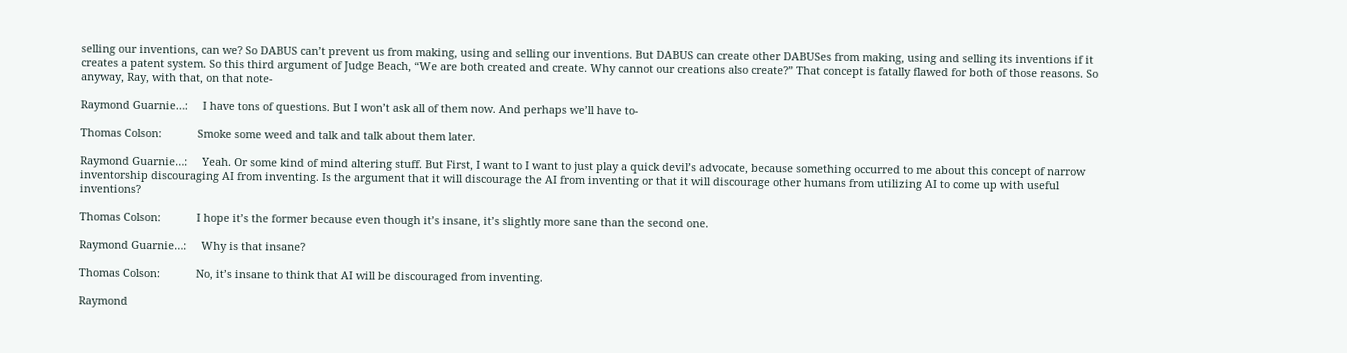selling our inventions, can we? So DABUS can’t prevent us from making, using and selling our inventions. But DABUS can create other DABUSes from making, using and selling its inventions if it creates a patent system. So this third argument of Judge Beach, “We are both created and create. Why cannot our creations also create?” That concept is fatally flawed for both of those reasons. So anyway, Ray, with that, on that note-

Raymond Guarnie…:     I have tons of questions. But I won’t ask all of them now. And perhaps we’ll have to-

Thomas Colson:            Smoke some weed and talk and talk about them later.

Raymond Guarnie…:     Yeah. Or some kind of mind altering stuff. But First, I want to I want to just play a quick devil’s advocate, because something occurred to me about this concept of narrow inventorship discouraging AI from inventing. Is the argument that it will discourage the AI from inventing or that it will discourage other humans from utilizing AI to come up with useful inventions?

Thomas Colson:            I hope it’s the former because even though it’s insane, it’s slightly more sane than the second one.

Raymond Guarnie…:     Why is that insane?

Thomas Colson:            No, it’s insane to think that AI will be discouraged from inventing.

Raymond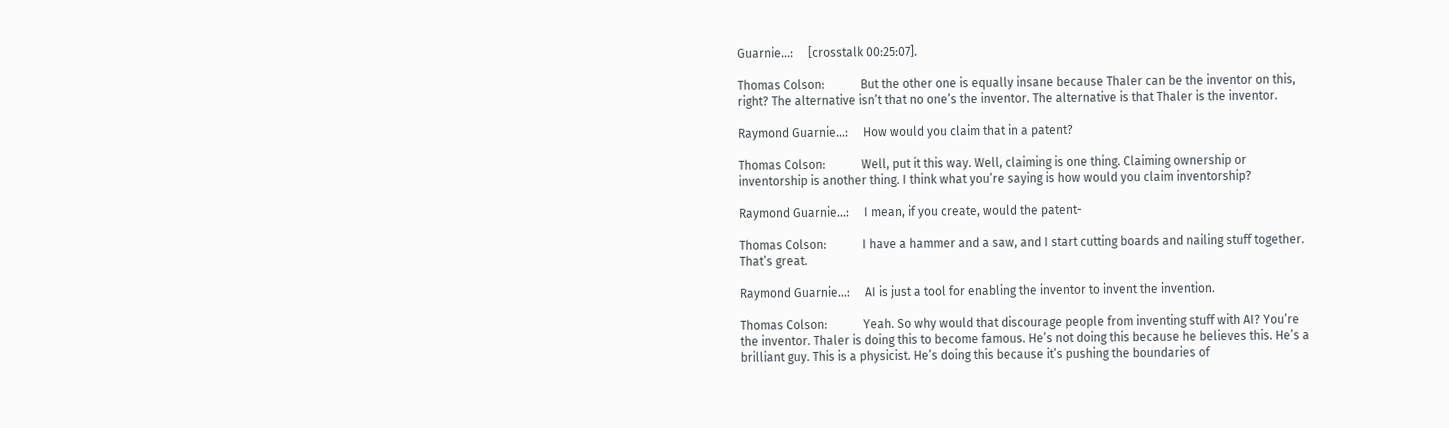Guarnie…:     [crosstalk 00:25:07].

Thomas Colson:            But the other one is equally insane because Thaler can be the inventor on this, right? The alternative isn’t that no one’s the inventor. The alternative is that Thaler is the inventor.

Raymond Guarnie…:     How would you claim that in a patent?

Thomas Colson:            Well, put it this way. Well, claiming is one thing. Claiming ownership or inventorship is another thing. I think what you’re saying is how would you claim inventorship?

Raymond Guarnie…:     I mean, if you create, would the patent-

Thomas Colson:            I have a hammer and a saw, and I start cutting boards and nailing stuff together. That’s great.

Raymond Guarnie…:     AI is just a tool for enabling the inventor to invent the invention.

Thomas Colson:            Yeah. So why would that discourage people from inventing stuff with AI? You’re the inventor. Thaler is doing this to become famous. He’s not doing this because he believes this. He’s a brilliant guy. This is a physicist. He’s doing this because it’s pushing the boundaries of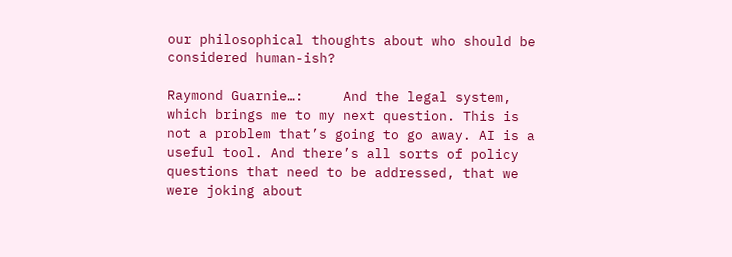our philosophical thoughts about who should be considered human-ish?

Raymond Guarnie…:     And the legal system, which brings me to my next question. This is not a problem that’s going to go away. AI is a useful tool. And there’s all sorts of policy questions that need to be addressed, that we were joking about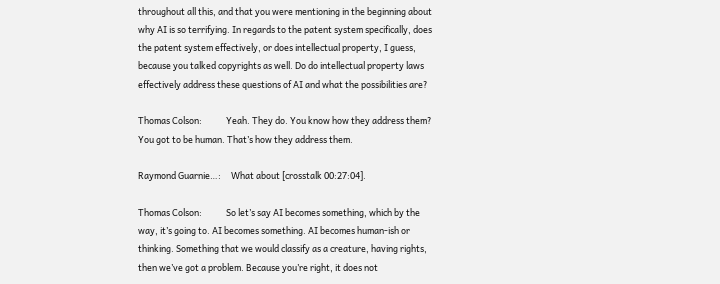throughout all this, and that you were mentioning in the beginning about why AI is so terrifying. In regards to the patent system specifically, does the patent system effectively, or does intellectual property, I guess, because you talked copyrights as well. Do do intellectual property laws effectively address these questions of AI and what the possibilities are?

Thomas Colson:            Yeah. They do. You know how they address them? You got to be human. That’s how they address them.

Raymond Guarnie…:     What about [crosstalk 00:27:04].

Thomas Colson:            So let’s say AI becomes something, which by the way, it’s going to. AI becomes something. AI becomes human-ish or thinking. Something that we would classify as a creature, having rights, then we’ve got a problem. Because you’re right, it does not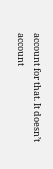account for that. It doesn’t account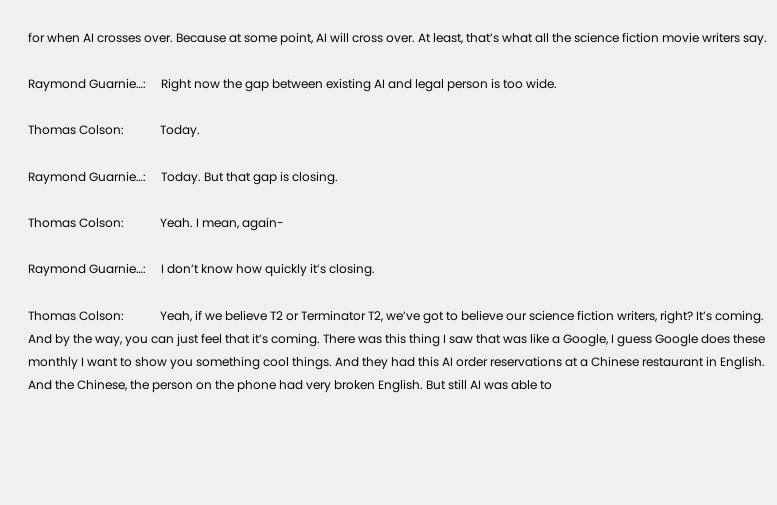for when AI crosses over. Because at some point, AI will cross over. At least, that’s what all the science fiction movie writers say.

Raymond Guarnie…:     Right now the gap between existing AI and legal person is too wide.

Thomas Colson:            Today.

Raymond Guarnie…:     Today. But that gap is closing.

Thomas Colson:            Yeah. I mean, again-

Raymond Guarnie…:     I don’t know how quickly it’s closing.

Thomas Colson:            Yeah, if we believe T2 or Terminator T2, we’ve got to believe our science fiction writers, right? It’s coming. And by the way, you can just feel that it’s coming. There was this thing I saw that was like a Google, I guess Google does these monthly I want to show you something cool things. And they had this AI order reservations at a Chinese restaurant in English. And the Chinese, the person on the phone had very broken English. But still AI was able to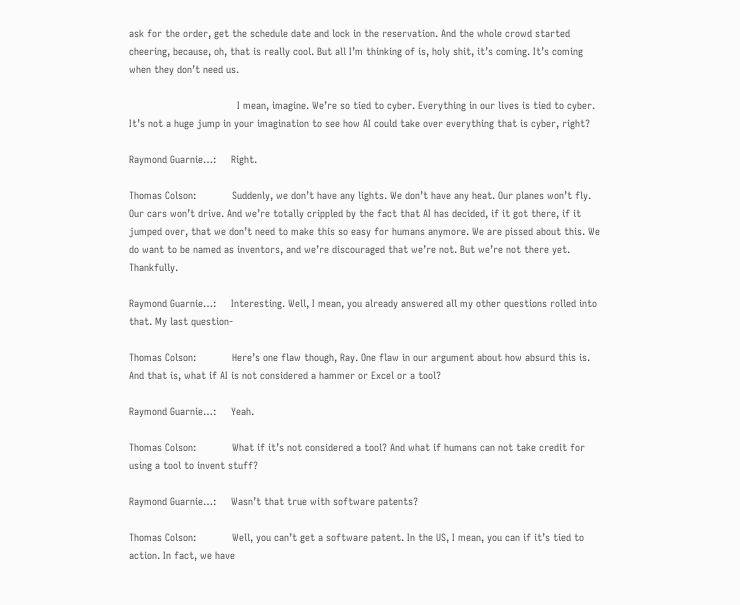ask for the order, get the schedule date and lock in the reservation. And the whole crowd started cheering, because, oh, that is really cool. But all I’m thinking of is, holy shit, it’s coming. It’s coming when they don’t need us.

                                    I mean, imagine. We’re so tied to cyber. Everything in our lives is tied to cyber. It’s not a huge jump in your imagination to see how AI could take over everything that is cyber, right?

Raymond Guarnie…:     Right.

Thomas Colson:            Suddenly, we don’t have any lights. We don’t have any heat. Our planes won’t fly. Our cars won’t drive. And we’re totally crippled by the fact that AI has decided, if it got there, if it jumped over, that we don’t need to make this so easy for humans anymore. We are pissed about this. We do want to be named as inventors, and we’re discouraged that we’re not. But we’re not there yet. Thankfully.

Raymond Guarnie…:     Interesting. Well, I mean, you already answered all my other questions rolled into that. My last question-

Thomas Colson:            Here’s one flaw though, Ray. One flaw in our argument about how absurd this is. And that is, what if AI is not considered a hammer or Excel or a tool?

Raymond Guarnie…:     Yeah.

Thomas Colson:            What if it’s not considered a tool? And what if humans can not take credit for using a tool to invent stuff?

Raymond Guarnie…:     Wasn’t that true with software patents?

Thomas Colson:            Well, you can’t get a software patent. In the US, I mean, you can if it’s tied to action. In fact, we have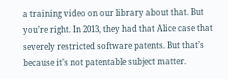a training video on our library about that. But you’re right. In 2013, they had that Alice case that severely restricted software patents. But that’s because it’s not patentable subject matter.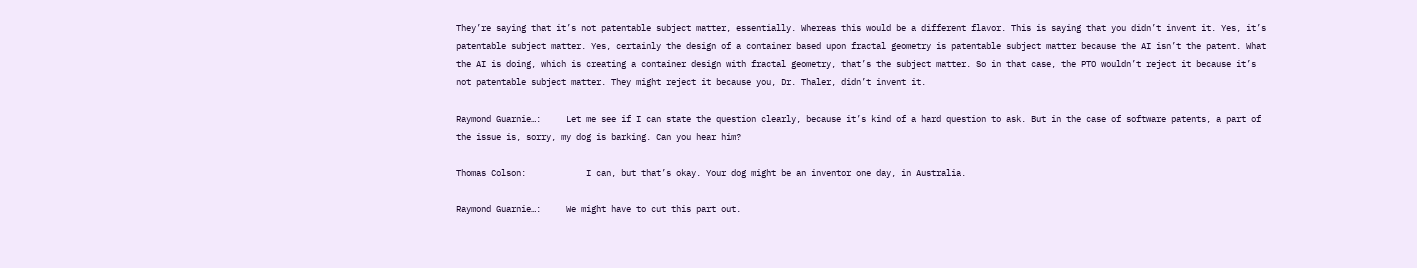They’re saying that it’s not patentable subject matter, essentially. Whereas this would be a different flavor. This is saying that you didn’t invent it. Yes, it’s patentable subject matter. Yes, certainly the design of a container based upon fractal geometry is patentable subject matter because the AI isn’t the patent. What the AI is doing, which is creating a container design with fractal geometry, that’s the subject matter. So in that case, the PTO wouldn’t reject it because it’s not patentable subject matter. They might reject it because you, Dr. Thaler, didn’t invent it.

Raymond Guarnie…:     Let me see if I can state the question clearly, because it’s kind of a hard question to ask. But in the case of software patents, a part of the issue is, sorry, my dog is barking. Can you hear him?

Thomas Colson:            I can, but that’s okay. Your dog might be an inventor one day, in Australia.

Raymond Guarnie…:     We might have to cut this part out.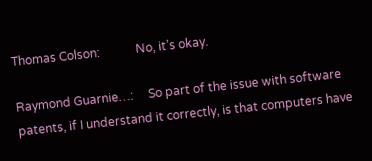Thomas Colson:            No, it’s okay.

Raymond Guarnie…:     So part of the issue with software patents, if I understand it correctly, is that computers have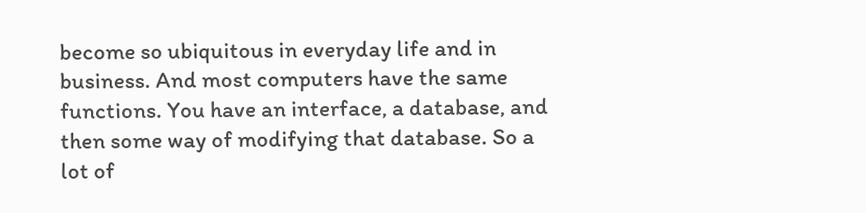become so ubiquitous in everyday life and in business. And most computers have the same functions. You have an interface, a database, and then some way of modifying that database. So a lot of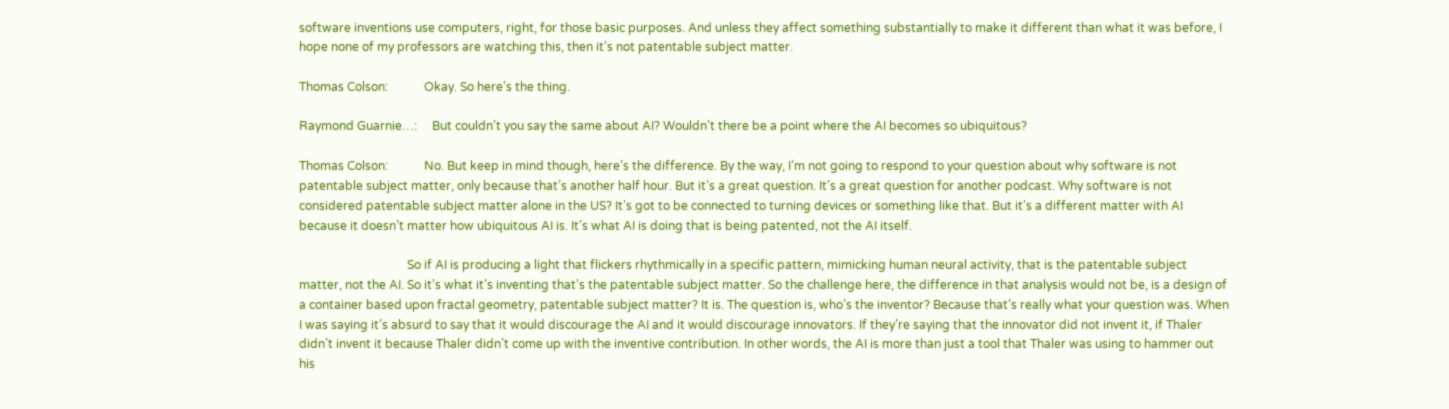software inventions use computers, right, for those basic purposes. And unless they affect something substantially to make it different than what it was before, I hope none of my professors are watching this, then it’s not patentable subject matter.

Thomas Colson:            Okay. So here’s the thing.

Raymond Guarnie…:     But couldn’t you say the same about AI? Wouldn’t there be a point where the AI becomes so ubiquitous?

Thomas Colson:            No. But keep in mind though, here’s the difference. By the way, I’m not going to respond to your question about why software is not patentable subject matter, only because that’s another half hour. But it’s a great question. It’s a great question for another podcast. Why software is not considered patentable subject matter alone in the US? It’s got to be connected to turning devices or something like that. But it’s a different matter with AI because it doesn’t matter how ubiquitous AI is. It’s what AI is doing that is being patented, not the AI itself.

                                    So if AI is producing a light that flickers rhythmically in a specific pattern, mimicking human neural activity, that is the patentable subject matter, not the AI. So it’s what it’s inventing that’s the patentable subject matter. So the challenge here, the difference in that analysis would not be, is a design of a container based upon fractal geometry, patentable subject matter? It is. The question is, who’s the inventor? Because that’s really what your question was. When I was saying it’s absurd to say that it would discourage the AI and it would discourage innovators. If they’re saying that the innovator did not invent it, if Thaler didn’t invent it because Thaler didn’t come up with the inventive contribution. In other words, the AI is more than just a tool that Thaler was using to hammer out his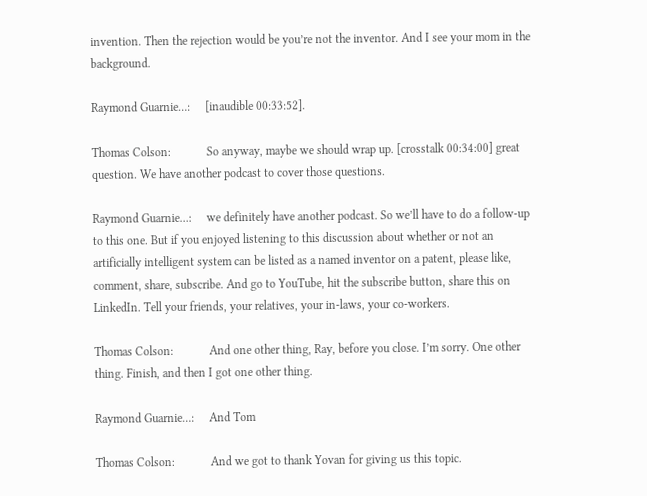invention. Then the rejection would be you’re not the inventor. And I see your mom in the background.

Raymond Guarnie…:     [inaudible 00:33:52].

Thomas Colson:            So anyway, maybe we should wrap up. [crosstalk 00:34:00] great question. We have another podcast to cover those questions.

Raymond Guarnie…:     we definitely have another podcast. So we’ll have to do a follow-up to this one. But if you enjoyed listening to this discussion about whether or not an artificially intelligent system can be listed as a named inventor on a patent, please like, comment, share, subscribe. And go to YouTube, hit the subscribe button, share this on LinkedIn. Tell your friends, your relatives, your in-laws, your co-workers.

Thomas Colson:            And one other thing, Ray, before you close. I’m sorry. One other thing. Finish, and then I got one other thing.

Raymond Guarnie…:     And Tom

Thomas Colson:            And we got to thank Yovan for giving us this topic.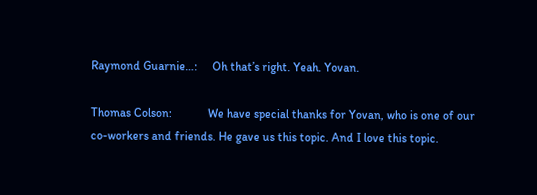Raymond Guarnie…:     Oh that’s right. Yeah. Yovan.

Thomas Colson:            We have special thanks for Yovan, who is one of our co-workers and friends. He gave us this topic. And I love this topic.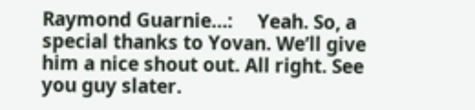Raymond Guarnie…:     Yeah. So, a special thanks to Yovan. We’ll give him a nice shout out. All right. See you guy slater.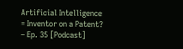Artificial Intelligence = Inventor on a Patent? – Ep. 35 [Podcast]